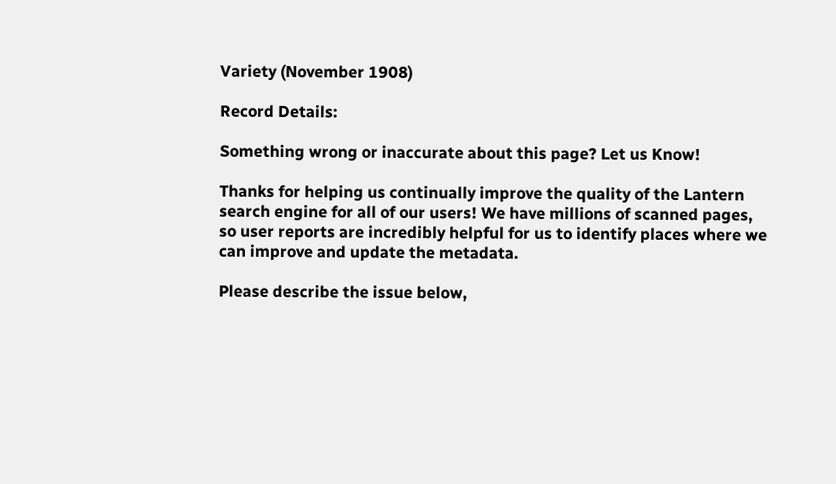Variety (November 1908)

Record Details:

Something wrong or inaccurate about this page? Let us Know!

Thanks for helping us continually improve the quality of the Lantern search engine for all of our users! We have millions of scanned pages, so user reports are incredibly helpful for us to identify places where we can improve and update the metadata.

Please describe the issue below,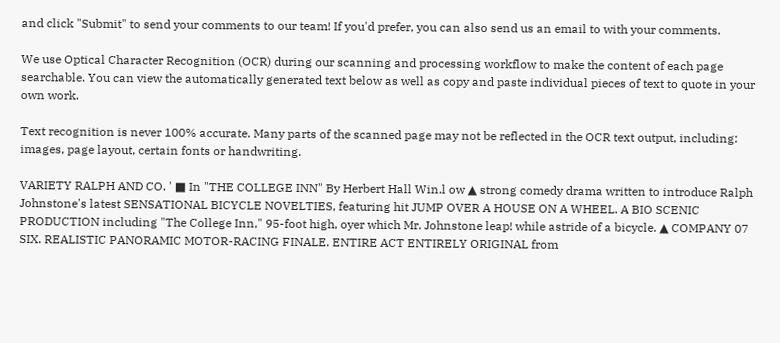and click "Submit" to send your comments to our team! If you'd prefer, you can also send us an email to with your comments.

We use Optical Character Recognition (OCR) during our scanning and processing workflow to make the content of each page searchable. You can view the automatically generated text below as well as copy and paste individual pieces of text to quote in your own work.

Text recognition is never 100% accurate. Many parts of the scanned page may not be reflected in the OCR text output, including: images, page layout, certain fonts or handwriting.

VARIETY RALPH AND CO. ' ■ In "THE COLLEGE INN" By Herbert Hall Win.l ow ▲ strong comedy drama written to introduce Ralph Johnstone's latest SENSATIONAL BICYCLE NOVELTIES, featuring hit JUMP OVER A HOUSE ON A WHEEL. A BIO SCENIC PRODUCTION including "The College Inn," 95-foot high, oyer which Mr. Johnstone leap! while astride of a bicycle. ▲ COMPANY 07 SIX. REALISTIC PANORAMIC MOTOR-RACING FINALE. ENTIRE ACT ENTIRELY ORIGINAL from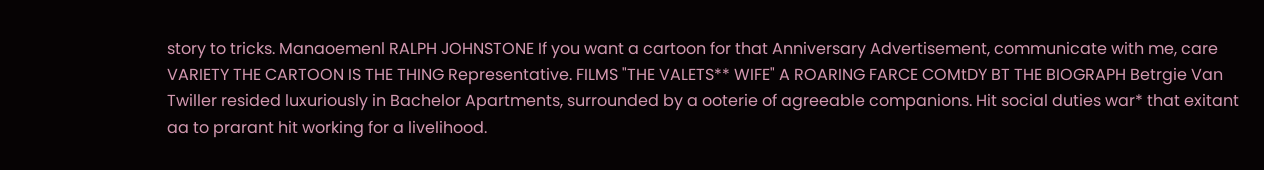story to tricks. Manaoemenl RALPH JOHNSTONE If you want a cartoon for that Anniversary Advertisement, communicate with me, care VARIETY THE CARTOON IS THE THING Representative. FILMS "THE VALETS** WIFE" A ROARING FARCE COMtDY BT THE BIOGRAPH Betrgie Van Twiller resided luxuriously in Bachelor Apartments, surrounded by a ooterie of agreeable companions. Hit social duties war* that exitant aa to prarant hit working for a livelihood.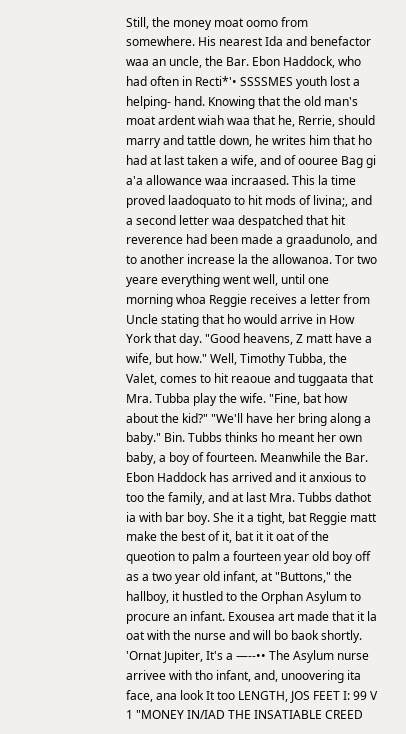Still, the money moat oomo from somewhere. His nearest Ida and benefactor waa an uncle, the Bar. Ebon Haddock, who had often in Recti*'• SSSSMES youth lost a helping- hand. Knowing that the old man's moat ardent wiah waa that he, Rerrie, should marry and tattle down, he writes him that ho had at last taken a wife, and of oouree Bag gi a'a allowance waa incraased. This la time proved laadoquato to hit mods of livina;, and a second letter waa despatched that hit reverence had been made a graadunolo, and to another increase la the allowanoa. Tor two yeare everything went well, until one morning whoa Reggie receives a letter from Uncle stating that ho would arrive in How York that day. "Good heavens, Z matt have a wife, but how." Well, Timothy Tubba, the Valet, comes to hit reaoue and tuggaata that Mra. Tubba play the wife. "Fine, bat how about the kid?" "We'll have her bring along a baby." Bin. Tubbs thinks ho meant her own baby, a boy of fourteen. Meanwhile the Bar. Ebon Haddock has arrived and it anxious to too the family, and at last Mra. Tubbs dathot ia with bar boy. She it a tight, bat Reggie matt make the best of it, bat it it oat of the queotion to palm a fourteen year old boy off as a two year old infant, at "Buttons," the hallboy, it hustled to the Orphan Asylum to procure an infant. Exousea art made that it la oat with the nurse and will bo baok shortly. 'Ornat Jupiter, It's a —--•• The Asylum nurse arrivee with tho infant, and, unoovering ita face, ana look It too LENGTH, JOS FEET I: 99 V 1 "MONEY IN/IAD THE INSATIABLE CREED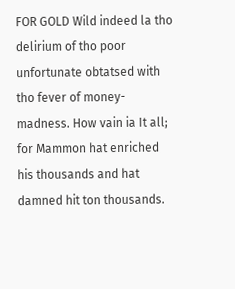FOR GOLD Wild indeed la tho delirium of tho poor unfortunate obtatsed with tho fever of money-madness. How vain ia It all; for Mammon hat enriched his thousands and hat damned hit ton thousands.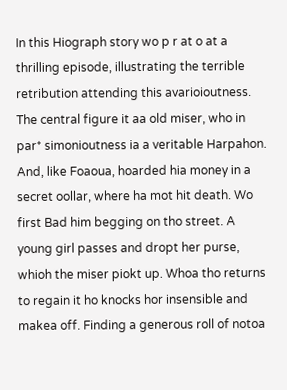In this Hiograph story wo p r at o at a thrilling episode, illustrating the terrible retribution attending this avarioioutness. The central figure it aa old miser, who in par* simonioutness ia a veritable Harpahon. And, like Foaoua, hoarded hia money in a secret oollar, where ha mot hit death. Wo first Bad him begging on tho street. A young girl passes and dropt her purse, whioh the miser piokt up. Whoa tho returns to regain it ho knocks hor insensible and makea off. Finding a generous roll of notoa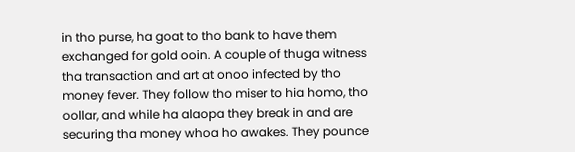in tho purse, ha goat to tho bank to have them exchanged for gold ooin. A couple of thuga witness tha transaction and art at onoo infected by tho money fever. They follow tho miser to hia homo, tho oollar, and while ha alaopa they break in and are securing tha money whoa ho awakes. They pounce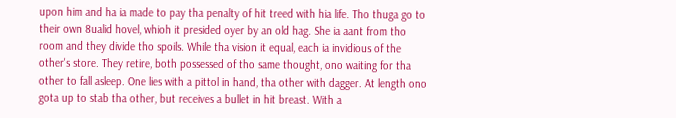upon him and ha ia made to pay tha penalty of hit treed with hia life. Tho thuga go to their own 8ualid hovel, whioh it presided oyer by an old hag. She ia aant from tho room and they divide tho spoils. While tha vision it equal, each ia invidious of the other's store. They retire, both possessed of tho same thought, ono waiting for tha other to fall asleep. One lies with a pittol in hand, tha other with dagger. At length ono gota up to stab tha other, but receives a bullet in hit breast. With a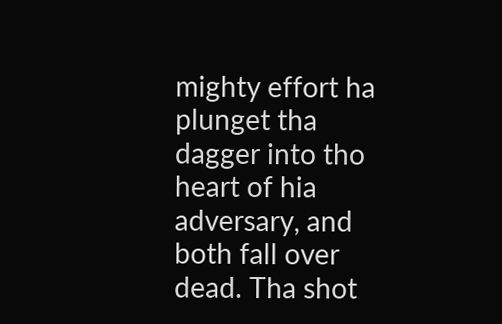mighty effort ha plunget tha dagger into tho heart of hia adversary, and both fall over dead. Tha shot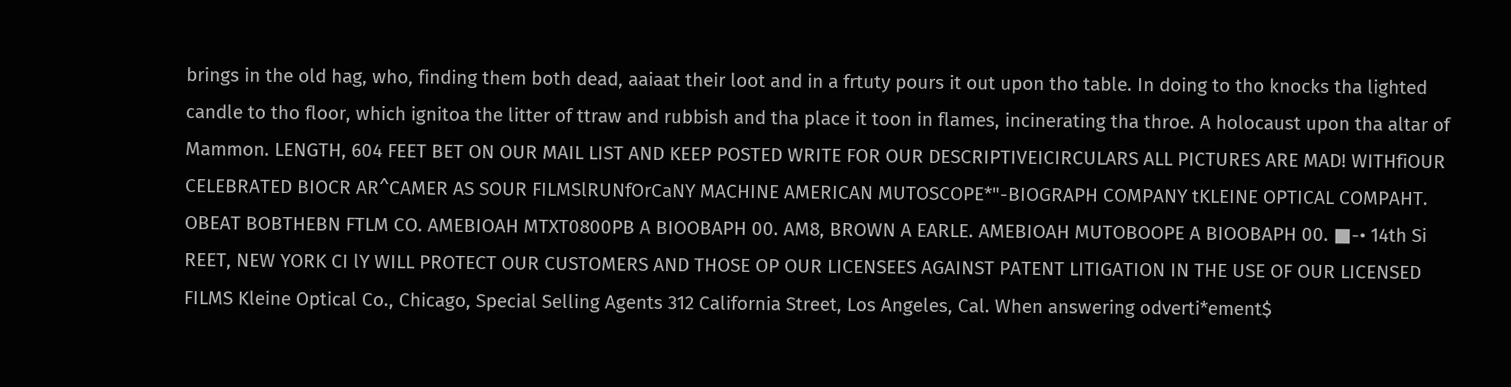brings in the old hag, who, finding them both dead, aaiaat their loot and in a frtuty pours it out upon tho table. In doing to tho knocks tha lighted candle to tho floor, which ignitoa the litter of ttraw and rubbish and tha place it toon in flames, incinerating tha throe. A holocaust upon tha altar of Mammon. LENGTH, 604 FEET BET ON OUR MAIL LIST AND KEEP POSTED WRITE FOR OUR DESCRIPTIVEICIRCULARS ALL PICTURES ARE MAD! WITHfiOUR CELEBRATED BIOCR AR^CAMER AS SOUR FILMSlRUNfOrCaNY MACHINE AMERICAN MUTOSCOPE*"-BIOGRAPH COMPANY tKLEINE OPTICAL COMPAHT. OBEAT BOBTHEBN FTLM CO. AMEBIOAH MTXT0800PB A BIOOBAPH 00. AM8, BROWN A EARLE. AMEBIOAH MUTOBOOPE A BIOOBAPH 00. ■-• 14th Si REET, NEW YORK CI lY WILL PROTECT OUR CUSTOMERS AND THOSE OP OUR LICENSEES AGAINST PATENT LITIGATION IN THE USE OF OUR LICENSED FILMS Kleine Optical Co., Chicago, Special Selling Agents 312 California Street, Los Angeles, Cal. When answering odverti*ement$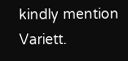kindly mention Variett.